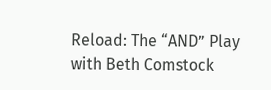Reload: The “AND” Play with Beth Comstock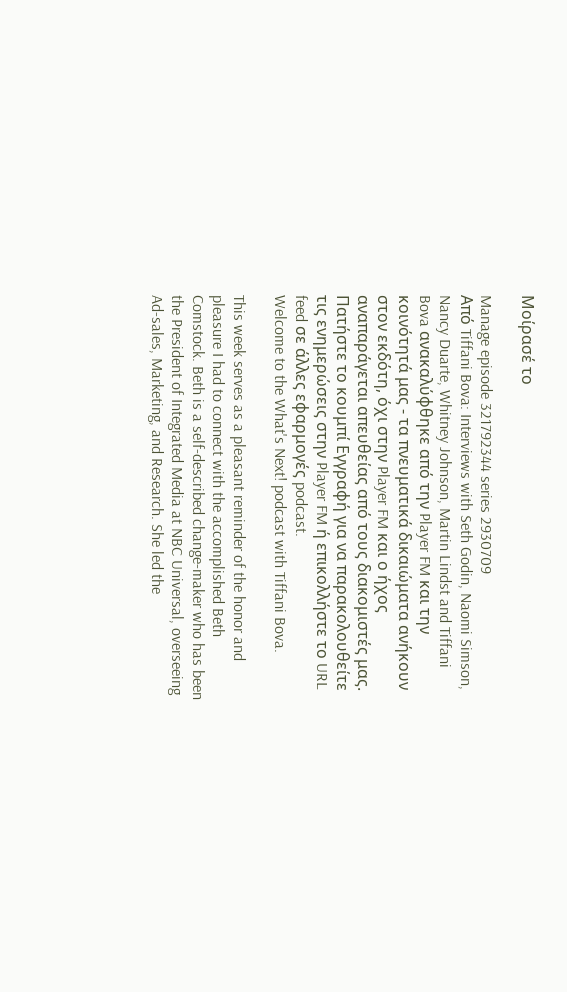Μοίρασέ το

Manage episode 321792344 series 2930709
Από Tiffani Bova: Interviews with Seth Godin, Naomi Simson, Nancy Duarte, Whitney Johnson, Martin Lindst and Tiffani Bova ανακαλύφθηκε από την Player FM και την κοινότητά μας - τα πνευματικά δικαιώματα ανήκουν στον εκδότη, όχι στην Player FM και ο ήχος αναπαράγεται απευθείας από τους διακομιστές μας. Πατήστε το κουμπί Εγγραφή για να παρακολουθείτε τις ενημερώσεις στην Player FM ή επικολλήστε το URL feed σε άλλες εφαρμογές podcast.
Welcome to the What's Next! podcast with Tiffani Bova.

This week serves as a pleasant reminder of the honor and pleasure I had to connect with the accomplished Beth Comstock. Beth is a self-described change-maker who has been the President of Integrated Media at NBC Universal, overseeing Ad-sales, Marketing, and Research. She led the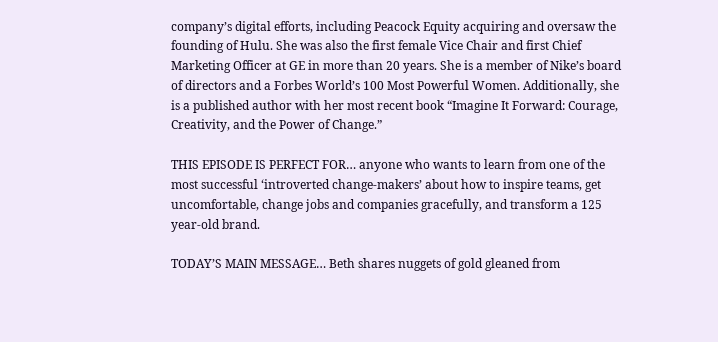company’s digital efforts, including Peacock Equity acquiring and oversaw the founding of Hulu. She was also the first female Vice Chair and first Chief Marketing Officer at GE in more than 20 years. She is a member of Nike’s board of directors and a Forbes World’s 100 Most Powerful Women. Additionally, she is a published author with her most recent book “Imagine It Forward: Courage, Creativity, and the Power of Change.”

THIS EPISODE IS PERFECT FOR… anyone who wants to learn from one of the most successful ‘introverted change-makers’ about how to inspire teams, get uncomfortable, change jobs and companies gracefully, and transform a 125 year-old brand.

TODAY’S MAIN MESSAGE… Beth shares nuggets of gold gleaned from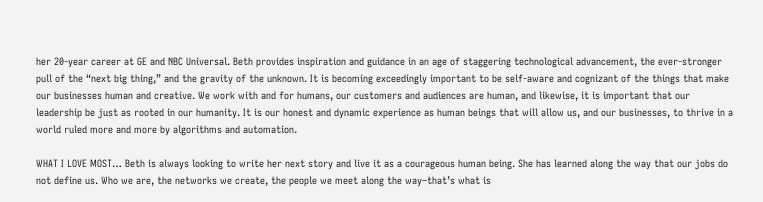her 20-year career at GE and NBC Universal. Beth provides inspiration and guidance in an age of staggering technological advancement, the ever-stronger pull of the “next big thing,” and the gravity of the unknown. It is becoming exceedingly important to be self-aware and cognizant of the things that make our businesses human and creative. We work with and for humans, our customers and audiences are human, and likewise, it is important that our leadership be just as rooted in our humanity. It is our honest and dynamic experience as human beings that will allow us, and our businesses, to thrive in a world ruled more and more by algorithms and automation.

WHAT I LOVE MOST… Beth is always looking to write her next story and live it as a courageous human being. She has learned along the way that our jobs do not define us. Who we are, the networks we create, the people we meet along the way–that’s what is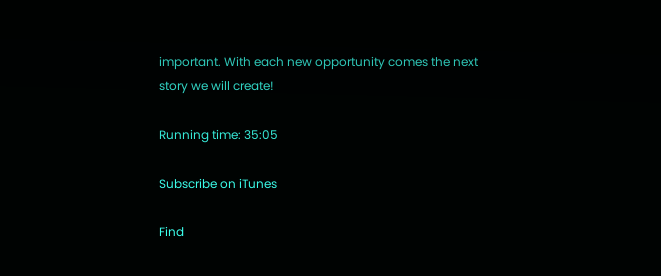important. With each new opportunity comes the next story we will create!

Running time: 35:05

Subscribe on iTunes

Find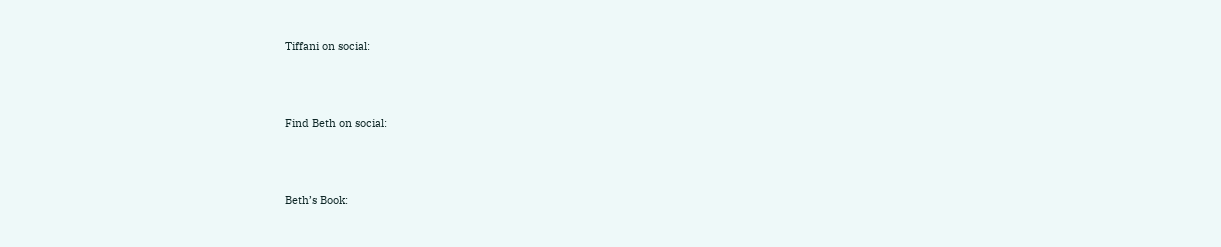Tiffani on social:




Find Beth on social:




Beth’s Book: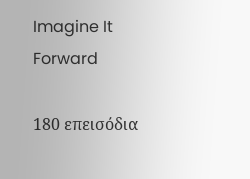Imagine It Forward

180 επεισόδια